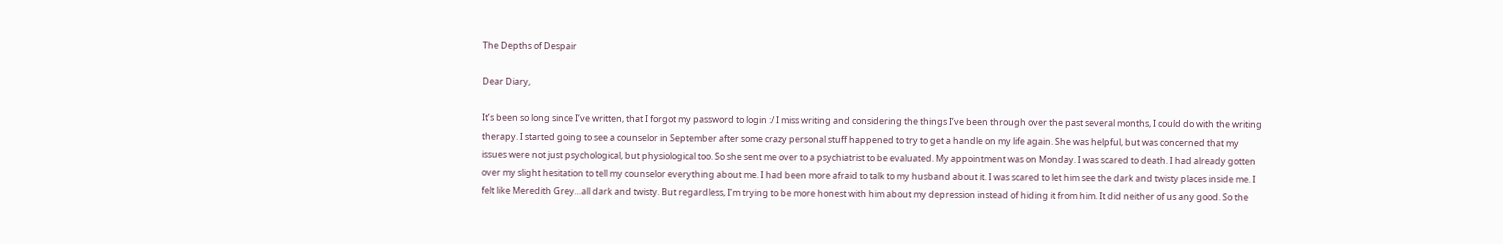The Depths of Despair

Dear Diary,

It’s been so long since I’ve written, that I forgot my password to login :/ I miss writing and considering the things I’ve been through over the past several months, I could do with the writing therapy. I started going to see a counselor in September after some crazy personal stuff happened to try to get a handle on my life again. She was helpful, but was concerned that my issues were not just psychological, but physiological too. So she sent me over to a psychiatrist to be evaluated. My appointment was on Monday. I was scared to death. I had already gotten over my slight hesitation to tell my counselor everything about me. I had been more afraid to talk to my husband about it. I was scared to let him see the dark and twisty places inside me. I felt like Meredith Grey…all dark and twisty. But regardless, I’m trying to be more honest with him about my depression instead of hiding it from him. It did neither of us any good. So the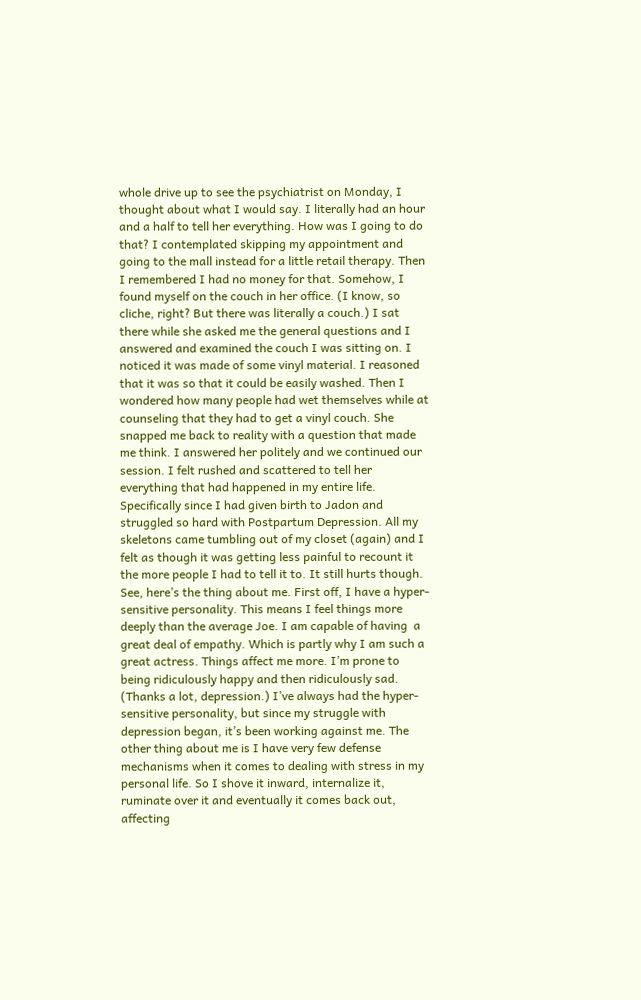whole drive up to see the psychiatrist on Monday, I thought about what I would say. I literally had an hour and a half to tell her everything. How was I going to do that? I contemplated skipping my appointment and going to the mall instead for a little retail therapy. Then I remembered I had no money for that. Somehow, I found myself on the couch in her office. (I know, so cliche, right? But there was literally a couch.) I sat there while she asked me the general questions and I answered and examined the couch I was sitting on. I noticed it was made of some vinyl material. I reasoned that it was so that it could be easily washed. Then I wondered how many people had wet themselves while at counseling that they had to get a vinyl couch. She snapped me back to reality with a question that made me think. I answered her politely and we continued our session. I felt rushed and scattered to tell her everything that had happened in my entire life. Specifically since I had given birth to Jadon and struggled so hard with Postpartum Depression. All my skeletons came tumbling out of my closet (again) and I felt as though it was getting less painful to recount it the more people I had to tell it to. It still hurts though. See, here’s the thing about me. First off, I have a hyper-sensitive personality. This means I feel things more deeply than the average Joe. I am capable of having  a great deal of empathy. Which is partly why I am such a great actress. Things affect me more. I’m prone to being ridiculously happy and then ridiculously sad. (Thanks a lot, depression.) I’ve always had the hyper-sensitive personality, but since my struggle with depression began, it’s been working against me. The other thing about me is I have very few defense mechanisms when it comes to dealing with stress in my personal life. So I shove it inward, internalize it, ruminate over it and eventually it comes back out, affecting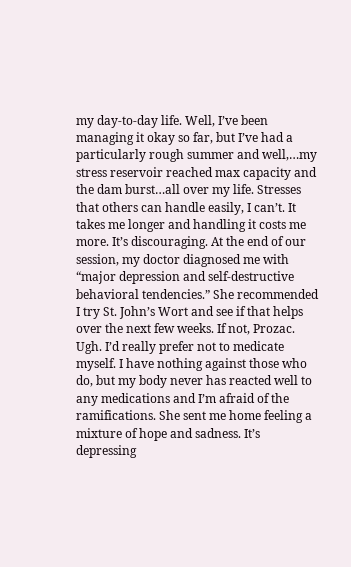my day-to-day life. Well, I’ve been managing it okay so far, but I’ve had a particularly rough summer and well,…my stress reservoir reached max capacity and the dam burst…all over my life. Stresses that others can handle easily, I can’t. It takes me longer and handling it costs me more. It’s discouraging. At the end of our session, my doctor diagnosed me with “major depression and self-destructive behavioral tendencies.” She recommended I try St. John’s Wort and see if that helps over the next few weeks. If not, Prozac. Ugh. I’d really prefer not to medicate myself. I have nothing against those who do, but my body never has reacted well to any medications and I’m afraid of the ramifications. She sent me home feeling a mixture of hope and sadness. It’s depressing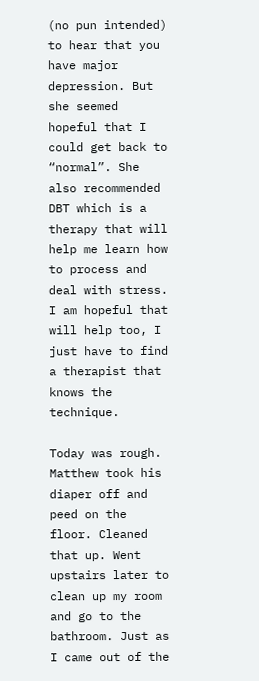(no pun intended) to hear that you have major depression. But she seemed hopeful that I could get back to “normal”. She also recommended DBT which is a therapy that will help me learn how to process and deal with stress. I am hopeful that will help too, I just have to find a therapist that knows the technique.

Today was rough. Matthew took his diaper off and peed on the floor. Cleaned that up. Went upstairs later to clean up my room and go to the bathroom. Just as I came out of the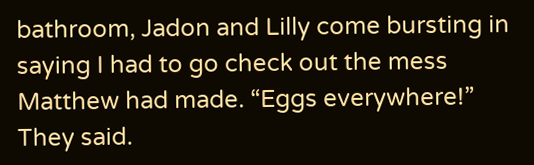bathroom, Jadon and Lilly come bursting in saying I had to go check out the mess Matthew had made. “Eggs everywhere!” They said.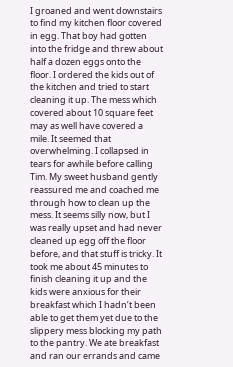I groaned and went downstairs to find my kitchen floor covered in egg. That boy had gotten into the fridge and threw about half a dozen eggs onto the floor. I ordered the kids out of the kitchen and tried to start cleaning it up. The mess which covered about 10 square feet may as well have covered a mile. It seemed that overwhelming. I collapsed in tears for awhile before calling Tim. My sweet husband gently reassured me and coached me through how to clean up the mess. It seems silly now, but I was really upset and had never cleaned up egg off the floor before, and that stuff is tricky. It took me about 45 minutes to finish cleaning it up and the kids were anxious for their breakfast which I hadn’t been able to get them yet due to the slippery mess blocking my path to the pantry. We ate breakfast and ran our errands and came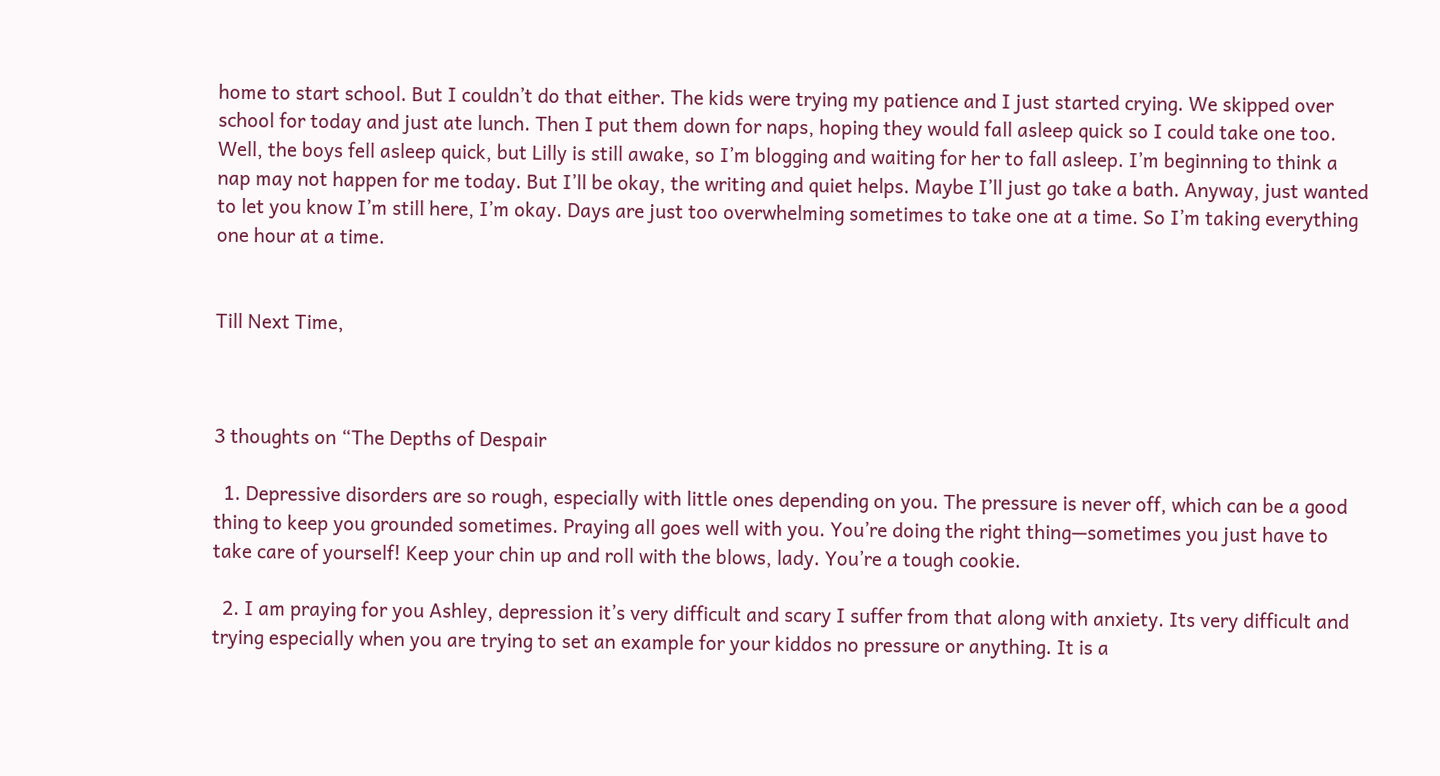home to start school. But I couldn’t do that either. The kids were trying my patience and I just started crying. We skipped over school for today and just ate lunch. Then I put them down for naps, hoping they would fall asleep quick so I could take one too. Well, the boys fell asleep quick, but Lilly is still awake, so I’m blogging and waiting for her to fall asleep. I’m beginning to think a nap may not happen for me today. But I’ll be okay, the writing and quiet helps. Maybe I’ll just go take a bath. Anyway, just wanted to let you know I’m still here, I’m okay. Days are just too overwhelming sometimes to take one at a time. So I’m taking everything one hour at a time.


Till Next Time,



3 thoughts on “The Depths of Despair

  1. Depressive disorders are so rough, especially with little ones depending on you. The pressure is never off, which can be a good thing to keep you grounded sometimes. Praying all goes well with you. You’re doing the right thing—sometimes you just have to take care of yourself! Keep your chin up and roll with the blows, lady. You’re a tough cookie.

  2. I am praying for you Ashley, depression it’s very difficult and scary I suffer from that along with anxiety. Its very difficult and trying especially when you are trying to set an example for your kiddos no pressure or anything. It is a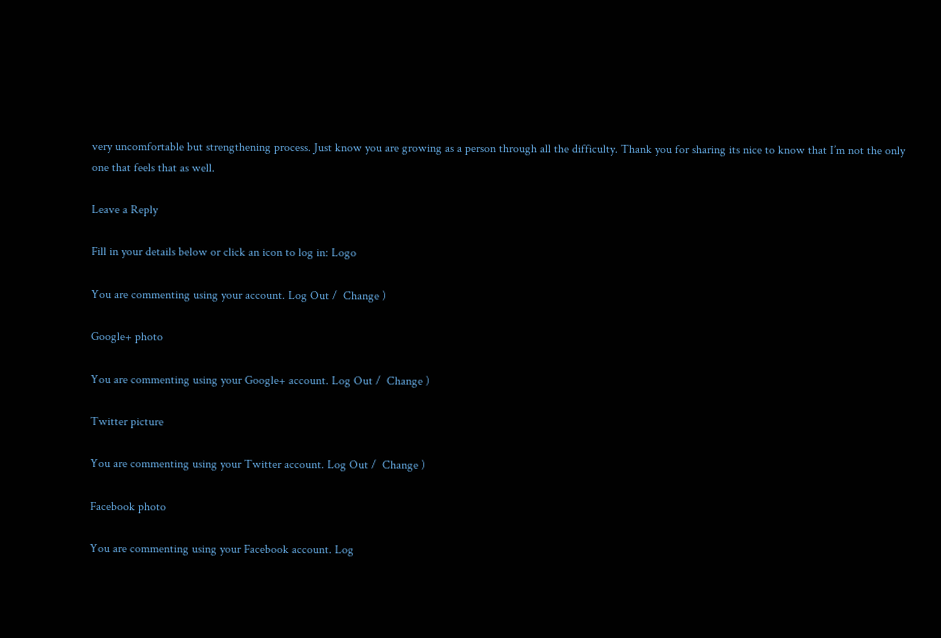very uncomfortable but strengthening process. Just know you are growing as a person through all the difficulty. Thank you for sharing its nice to know that I’m not the only one that feels that as well.

Leave a Reply

Fill in your details below or click an icon to log in: Logo

You are commenting using your account. Log Out /  Change )

Google+ photo

You are commenting using your Google+ account. Log Out /  Change )

Twitter picture

You are commenting using your Twitter account. Log Out /  Change )

Facebook photo

You are commenting using your Facebook account. Log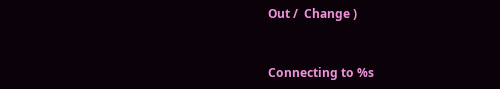Out /  Change )


Connecting to %s